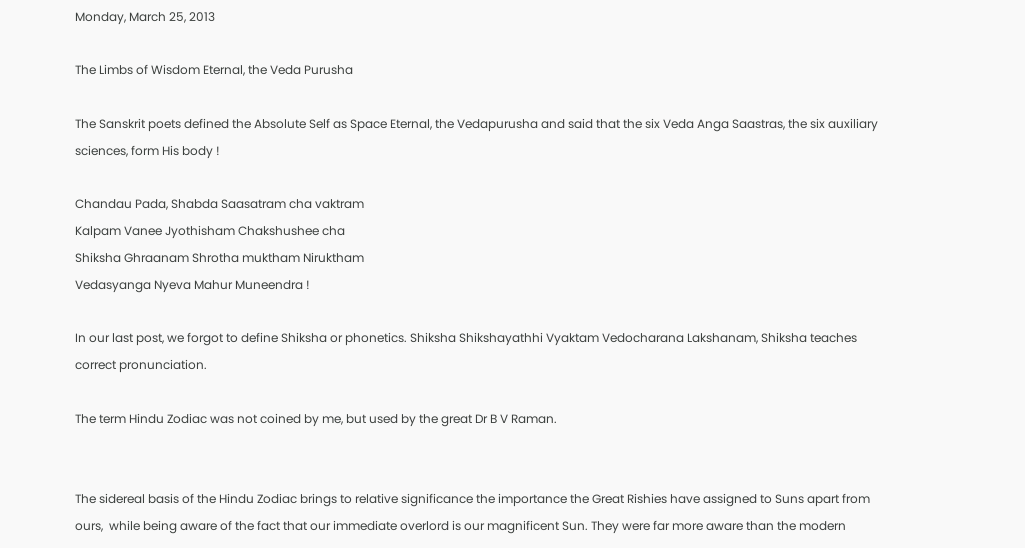Monday, March 25, 2013

The Limbs of Wisdom Eternal, the Veda Purusha

The Sanskrit poets defined the Absolute Self as Space Eternal, the Vedapurusha and said that the six Veda Anga Saastras, the six auxiliary sciences, form His body !

Chandau Pada, Shabda Saasatram cha vaktram
Kalpam Vanee Jyothisham Chakshushee cha
Shiksha Ghraanam Shrotha muktham Niruktham
Vedasyanga Nyeva Mahur Muneendra !

In our last post, we forgot to define Shiksha or phonetics. Shiksha Shikshayathhi Vyaktam Vedocharana Lakshanam, Shiksha teaches correct pronunciation.

The term Hindu Zodiac was not coined by me, but used by the great Dr B V Raman.


The sidereal basis of the Hindu Zodiac brings to relative significance the importance the Great Rishies have assigned to Suns apart from ours,  while being aware of the fact that our immediate overlord is our magnificent Sun. They were far more aware than the modern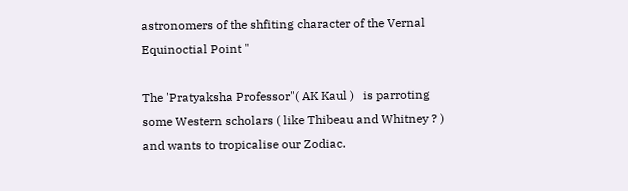astronomers of the shfiting character of the Vernal Equinoctial Point "

The 'Pratyaksha Professor"( AK Kaul )   is parroting some Western scholars ( like Thibeau and Whitney ? )  and wants to tropicalise our Zodiac.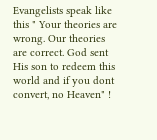Evangelists speak like this " Your theories are wrong. Our theories are correct. God sent His son to redeem this world and if you dont convert, no Heaven" !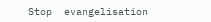Stop  evangelisation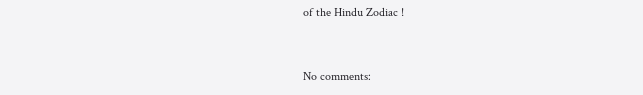of the Hindu Zodiac !


No comments: